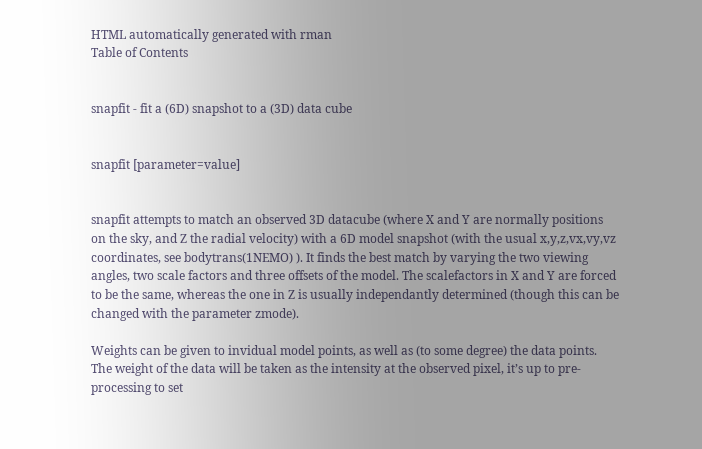HTML automatically generated with rman
Table of Contents


snapfit - fit a (6D) snapshot to a (3D) data cube


snapfit [parameter=value]


snapfit attempts to match an observed 3D datacube (where X and Y are normally positions on the sky, and Z the radial velocity) with a 6D model snapshot (with the usual x,y,z,vx,vy,vz coordinates, see bodytrans(1NEMO) ). It finds the best match by varying the two viewing angles, two scale factors and three offsets of the model. The scalefactors in X and Y are forced to be the same, whereas the one in Z is usually independantly determined (though this can be changed with the parameter zmode).

Weights can be given to invidual model points, as well as (to some degree) the data points. The weight of the data will be taken as the intensity at the observed pixel, it’s up to pre-processing to set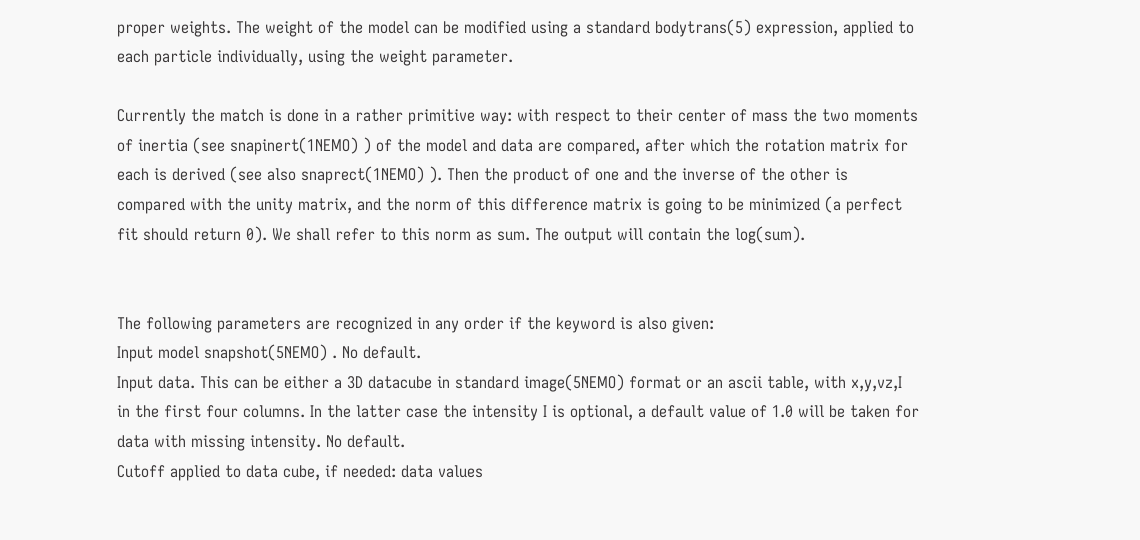proper weights. The weight of the model can be modified using a standard bodytrans(5) expression, applied to each particle individually, using the weight parameter.

Currently the match is done in a rather primitive way: with respect to their center of mass the two moments of inertia (see snapinert(1NEMO) ) of the model and data are compared, after which the rotation matrix for each is derived (see also snaprect(1NEMO) ). Then the product of one and the inverse of the other is compared with the unity matrix, and the norm of this difference matrix is going to be minimized (a perfect fit should return 0). We shall refer to this norm as sum. The output will contain the log(sum).


The following parameters are recognized in any order if the keyword is also given:
Input model snapshot(5NEMO) . No default.
Input data. This can be either a 3D datacube in standard image(5NEMO) format or an ascii table, with x,y,vz,I in the first four columns. In the latter case the intensity I is optional, a default value of 1.0 will be taken for data with missing intensity. No default.
Cutoff applied to data cube, if needed: data values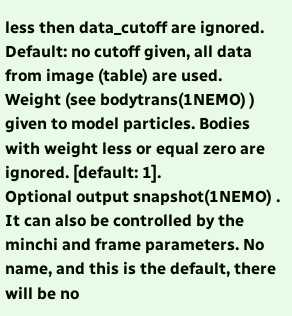less then data_cutoff are ignored. Default: no cutoff given, all data from image (table) are used.
Weight (see bodytrans(1NEMO) ) given to model particles. Bodies with weight less or equal zero are ignored. [default: 1].
Optional output snapshot(1NEMO) . It can also be controlled by the minchi and frame parameters. No name, and this is the default, there will be no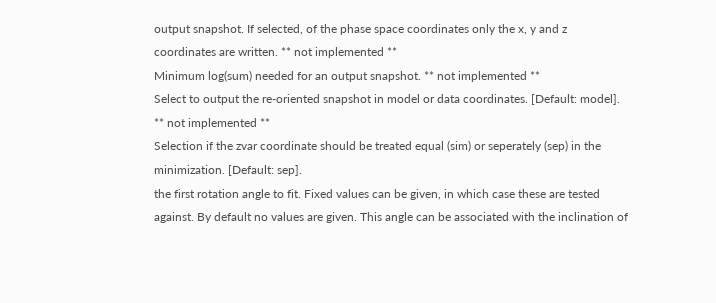output snapshot. If selected, of the phase space coordinates only the x, y and z coordinates are written. ** not implemented **
Minimum log(sum) needed for an output snapshot. ** not implemented **
Select to output the re-oriented snapshot in model or data coordinates. [Default: model]. ** not implemented **
Selection if the zvar coordinate should be treated equal (sim) or seperately (sep) in the minimization. [Default: sep].
the first rotation angle to fit. Fixed values can be given, in which case these are tested against. By default no values are given. This angle can be associated with the inclination of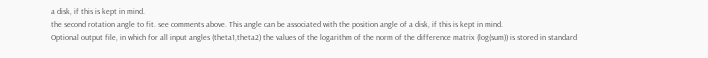a disk, if this is kept in mind.
the second rotation angle to fit. see comments above. This angle can be associated with the position angle of a disk, if this is kept in mind.
Optional output file, in which for all input angles (theta1,theta2) the values of the logarithm of the norm of the difference matrix (log(sum)) is stored in standard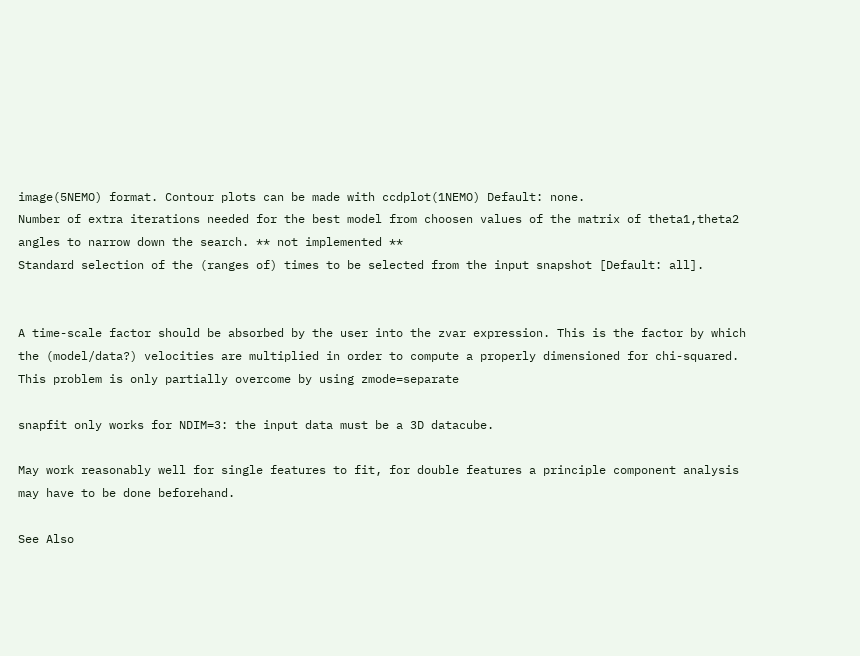image(5NEMO) format. Contour plots can be made with ccdplot(1NEMO) Default: none.
Number of extra iterations needed for the best model from choosen values of the matrix of theta1,theta2 angles to narrow down the search. ** not implemented **
Standard selection of the (ranges of) times to be selected from the input snapshot [Default: all].


A time-scale factor should be absorbed by the user into the zvar expression. This is the factor by which the (model/data?) velocities are multiplied in order to compute a properly dimensioned for chi-squared. This problem is only partially overcome by using zmode=separate

snapfit only works for NDIM=3: the input data must be a 3D datacube.

May work reasonably well for single features to fit, for double features a principle component analysis may have to be done beforehand.

See Also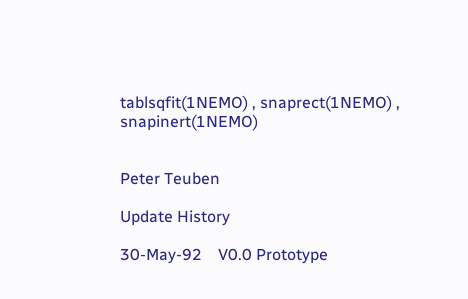tablsqfit(1NEMO) , snaprect(1NEMO) , snapinert(1NEMO)


Peter Teuben

Update History

30-May-92    V0.0 Prototype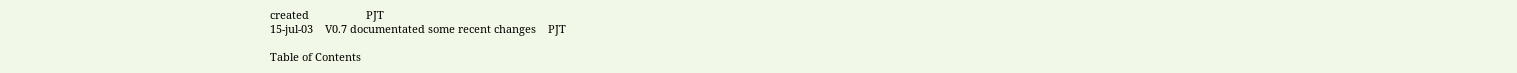created                   PJT
15-jul-03    V0.7 documentated some recent changes    PJT

Table of Contents